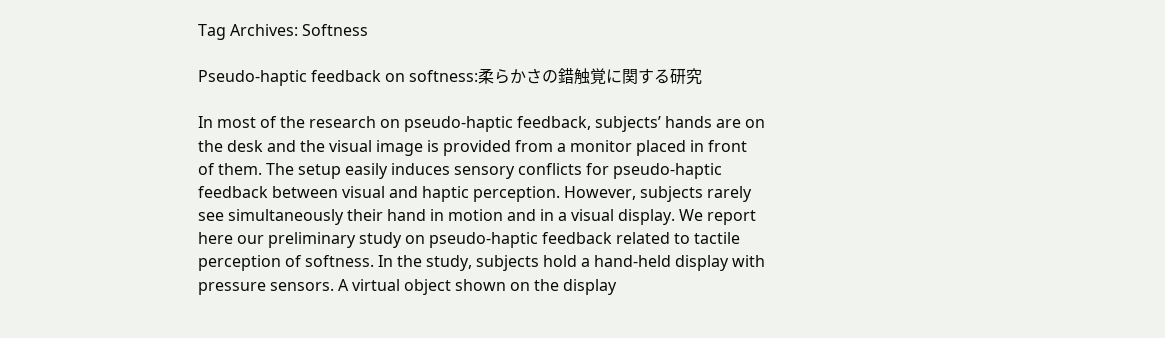Tag Archives: Softness

Pseudo-haptic feedback on softness:柔らかさの錯触覚に関する研究

In most of the research on pseudo-haptic feedback, subjects’ hands are on the desk and the visual image is provided from a monitor placed in front of them. The setup easily induces sensory conflicts for pseudo-haptic feedback between visual and haptic perception. However, subjects rarely see simultaneously their hand in motion and in a visual display. We report here our preliminary study on pseudo-haptic feedback related to tactile perception of softness. In the study, subjects hold a hand-held display with pressure sensors. A virtual object shown on the display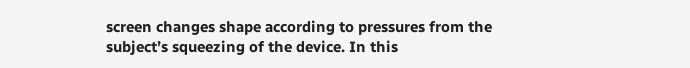screen changes shape according to pressures from the subject’s squeezing of the device. In this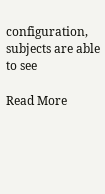configuration, subjects are able to see

Read More